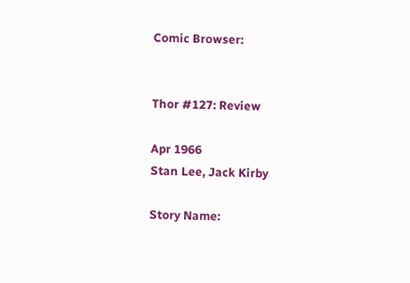Comic Browser:


Thor #127: Review

Apr 1966
Stan Lee, Jack Kirby

Story Name: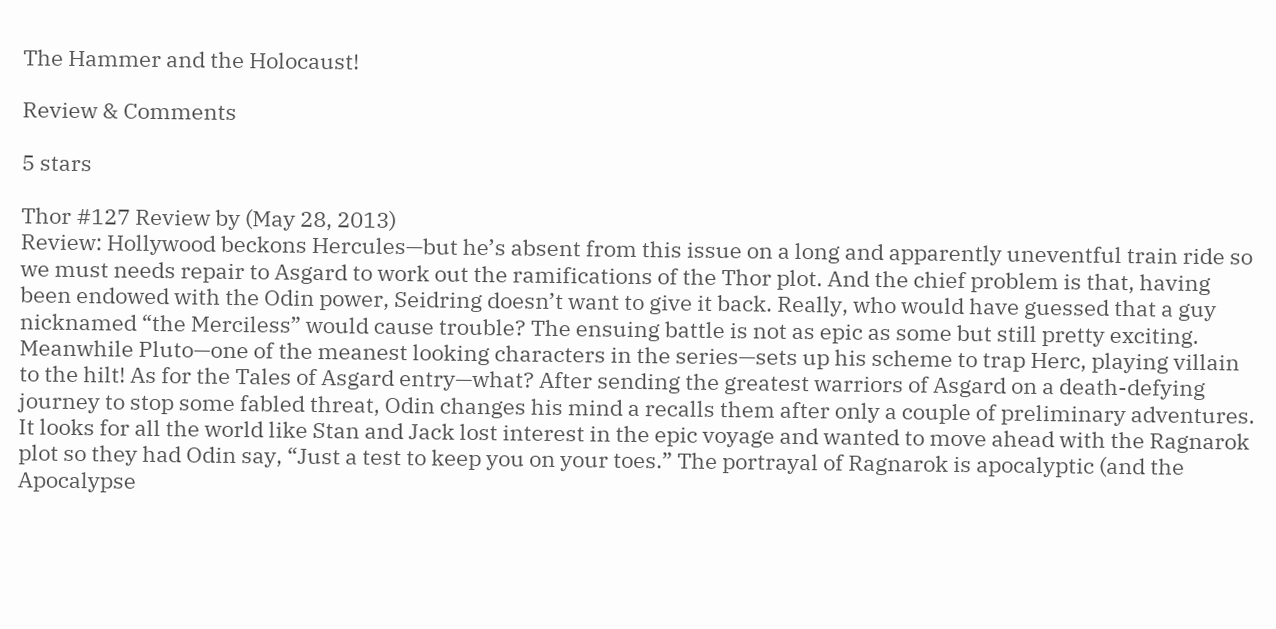The Hammer and the Holocaust!

Review & Comments

5 stars

Thor #127 Review by (May 28, 2013)
Review: Hollywood beckons Hercules—but he’s absent from this issue on a long and apparently uneventful train ride so we must needs repair to Asgard to work out the ramifications of the Thor plot. And the chief problem is that, having been endowed with the Odin power, Seidring doesn’t want to give it back. Really, who would have guessed that a guy nicknamed “the Merciless” would cause trouble? The ensuing battle is not as epic as some but still pretty exciting. Meanwhile Pluto—one of the meanest looking characters in the series—sets up his scheme to trap Herc, playing villain to the hilt! As for the Tales of Asgard entry—what? After sending the greatest warriors of Asgard on a death-defying journey to stop some fabled threat, Odin changes his mind a recalls them after only a couple of preliminary adventures. It looks for all the world like Stan and Jack lost interest in the epic voyage and wanted to move ahead with the Ragnarok plot so they had Odin say, “Just a test to keep you on your toes.” The portrayal of Ragnarok is apocalyptic (and the Apocalypse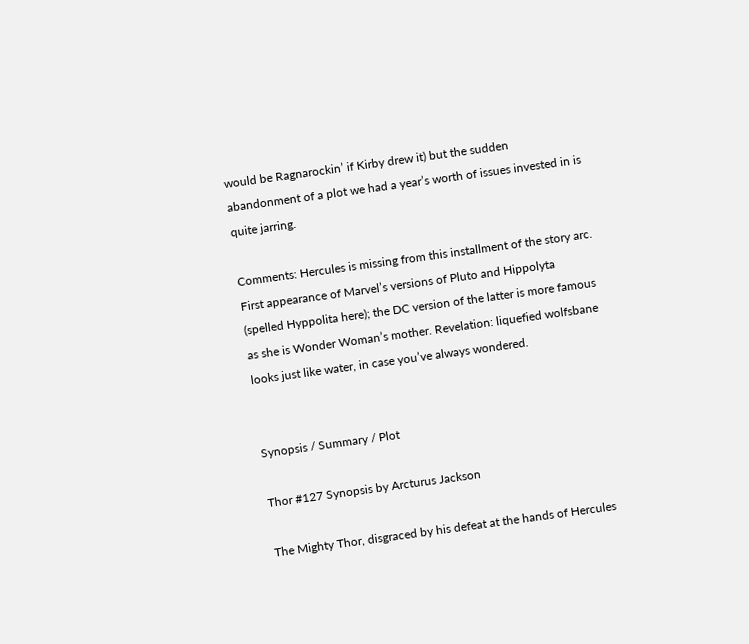would be Ragnarockin’ if Kirby drew it) but the sudden abandonment of a plot we had a year’s worth of issues invested in is quite jarring.

Comments: Hercules is missing from this installment of the story arc. First appearance of Marvel’s versions of Pluto and Hippolyta (spelled Hyppolita here); the DC version of the latter is more famous as she is Wonder Woman’s mother. Revelation: liquefied wolfsbane looks just like water, in case you’ve always wondered.


Synopsis / Summary / Plot

Thor #127 Synopsis by Arcturus Jackson

The Mighty Thor, disgraced by his defeat at the hands of Hercules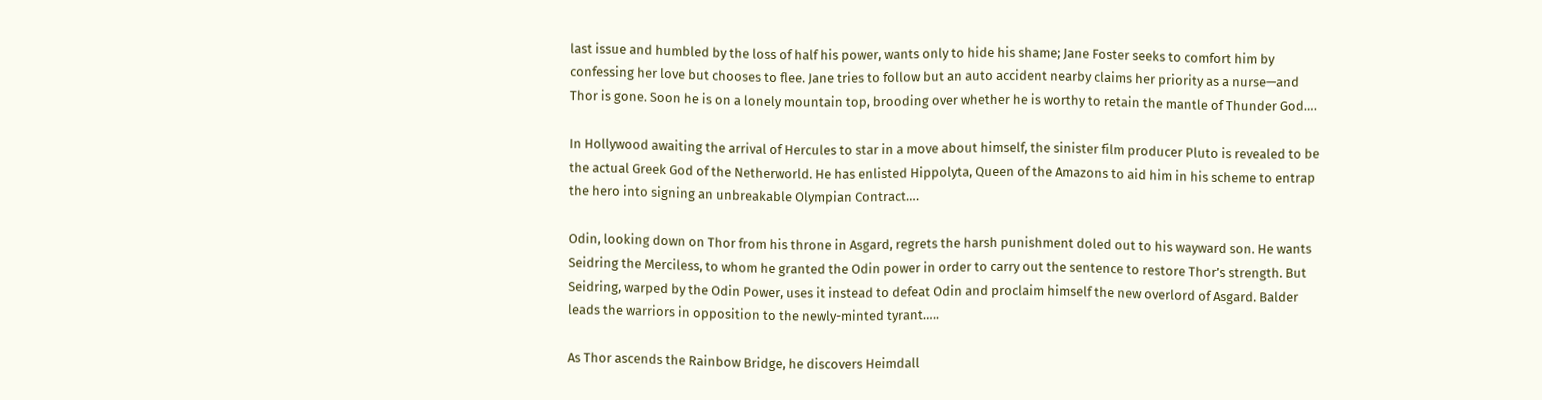last issue and humbled by the loss of half his power, wants only to hide his shame; Jane Foster seeks to comfort him by confessing her love but chooses to flee. Jane tries to follow but an auto accident nearby claims her priority as a nurse—and Thor is gone. Soon he is on a lonely mountain top, brooding over whether he is worthy to retain the mantle of Thunder God….

In Hollywood awaiting the arrival of Hercules to star in a move about himself, the sinister film producer Pluto is revealed to be the actual Greek God of the Netherworld. He has enlisted Hippolyta, Queen of the Amazons to aid him in his scheme to entrap the hero into signing an unbreakable Olympian Contract….

Odin, looking down on Thor from his throne in Asgard, regrets the harsh punishment doled out to his wayward son. He wants Seidring the Merciless, to whom he granted the Odin power in order to carry out the sentence to restore Thor’s strength. But Seidring, warped by the Odin Power, uses it instead to defeat Odin and proclaim himself the new overlord of Asgard. Balder leads the warriors in opposition to the newly-minted tyrant…..

As Thor ascends the Rainbow Bridge, he discovers Heimdall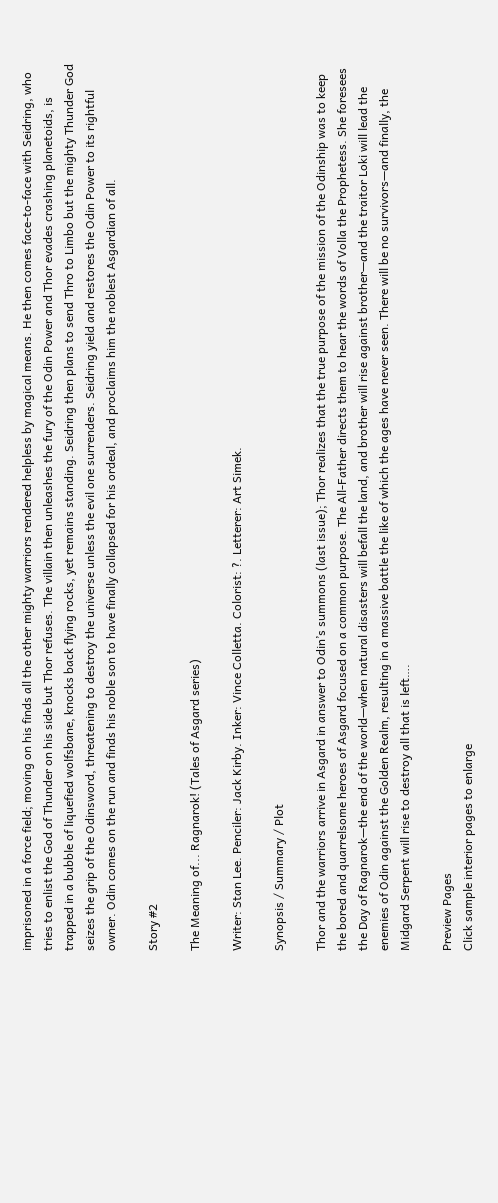imprisoned in a force field; moving on his finds all the other mighty warriors rendered helpless by magical means. He then comes face-to-face with Seidring, who tries to enlist the God of Thunder on his side but Thor refuses. The villain then unleashes the fury of the Odin Power and Thor evades crashing planetoids, is trapped in a bubble of liquefied wolfsbane, knocks back flying rocks, yet remains standing. Seidring then plans to send Thro to Limbo but the mighty Thunder God seizes the grip of the Odinsword, threatening to destroy the universe unless the evil one surrenders. Seidring yield and restores the Odin Power to its rightful owner. Odin comes on the run and finds his noble son to have finally collapsed for his ordeal, and proclaims him the noblest Asgardian of all.

Story #2

The Meaning of... Ragnarok! (Tales of Asgard series)

Writer: Stan Lee. Penciler: Jack Kirby. Inker: Vince Colletta. Colorist: ?. Letterer: Art Simek.

Synopsis / Summary / Plot

Thor and the warriors arrive in Asgard in answer to Odin’s summons (last issue); Thor realizes that the true purpose of the mission of the Odinship was to keep the bored and quarrelsome heroes of Asgard focused on a common purpose. The All-Father directs them to hear the words of Volla the Prophetess. She foresees the Day of Ragnarok—the end of the world—when natural disasters will befall the land, and brother will rise against brother—and the traitor Loki will lead the enemies of Odin against the Golden Realm, resulting in a massive battle the like of which the ages have never seen. There will be no survivors—and finally, the Midgard Serpent will rise to destroy all that is left….

Preview Pages
Click sample interior pages to enlarge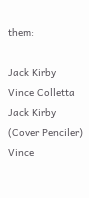them:

Jack Kirby
Vince Colletta
Jack Kirby (Cover Penciler)
Vince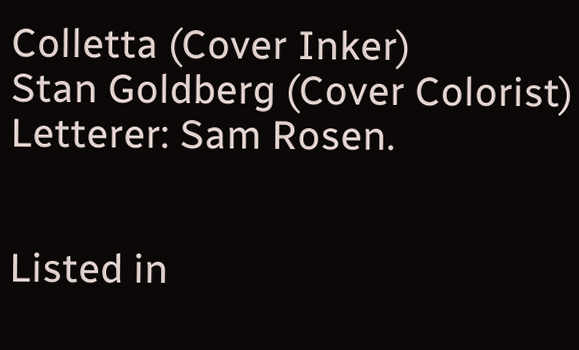Colletta (Cover Inker)
Stan Goldberg (Cover Colorist)
Letterer: Sam Rosen.


Listed in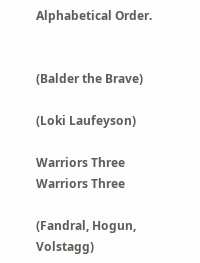Alphabetical Order.


(Balder the Brave)

(Loki Laufeyson)

Warriors Three
Warriors Three

(Fandral, Hogun, Volstagg)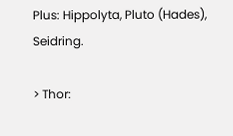Plus: Hippolyta, Pluto (Hades), Seidring.

> Thor: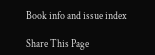Book info and issue index

Share This Page